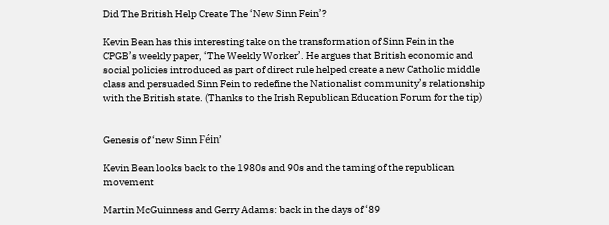Did The British Help Create The ‘New Sinn Fein’?

Kevin Bean has this interesting take on the transformation of Sinn Fein in the CPGB’s weekly paper, ‘The Weekly Worker’. He argues that British economic and social policies introduced as part of direct rule helped create a new Catholic middle class and persuaded Sinn Fein to redefine the Nationalist community’s relationship with the British state. (Thanks to the Irish Republican Education Forum for the tip)


Genesis of ‘new Sinn Féin’

Kevin Bean looks back to the 1980s and 90s and the taming of the republican movement

Martin McGuinness and Gerry Adams: back in the days of ‘89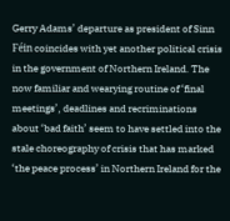Gerry Adams’ departure as president of Sinn Féin coincides with yet another political crisis in the government of Northern Ireland. The now familiar and wearying routine of ‘final meetings’, deadlines and recriminations about ‘bad faith’ seem to have settled into the stale choreography of crisis that has marked ‘the peace process’ in Northern Ireland for the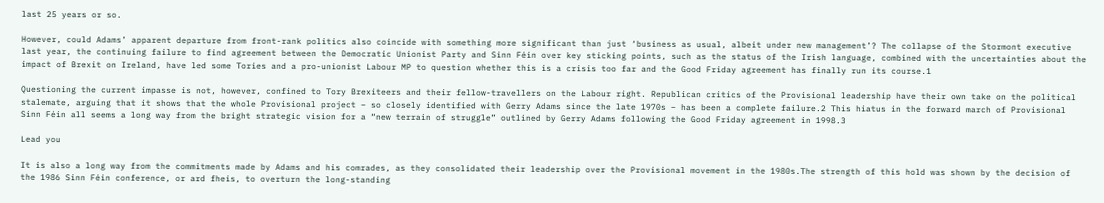last 25 years or so.

However, could Adams’ apparent departure from front-rank politics also coincide with something more significant than just ‘business as usual, albeit under new management’? The collapse of the Stormont executive last year, the continuing failure to find agreement between the Democratic Unionist Party and Sinn Féin over key sticking points, such as the status of the Irish language, combined with the uncertainties about the impact of Brexit on Ireland, have led some Tories and a pro-unionist Labour MP to question whether this is a crisis too far and the Good Friday agreement has finally run its course.1

Questioning the current impasse is not, however, confined to Tory Brexiteers and their fellow-travellers on the Labour right. Republican critics of the Provisional leadership have their own take on the political stalemate, arguing that it shows that the whole Provisional project – so closely identified with Gerry Adams since the late 1970s – has been a complete failure.2 This hiatus in the forward march of Provisional Sinn Féin all seems a long way from the bright strategic vision for a “new terrain of struggle” outlined by Gerry Adams following the Good Friday agreement in 1998.3

Lead you

It is also a long way from the commitments made by Adams and his comrades, as they consolidated their leadership over the Provisional movement in the 1980s.The strength of this hold was shown by the decision of the 1986 Sinn Féin conference, or ard fheis, to overturn the long-standing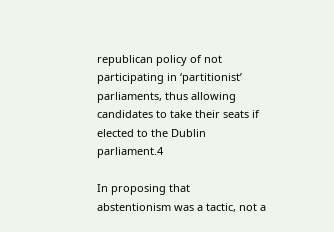republican policy of not participating in ‘partitionist’ parliaments, thus allowing candidates to take their seats if elected to the Dublin parliament.4

In proposing that abstentionism was a tactic, not a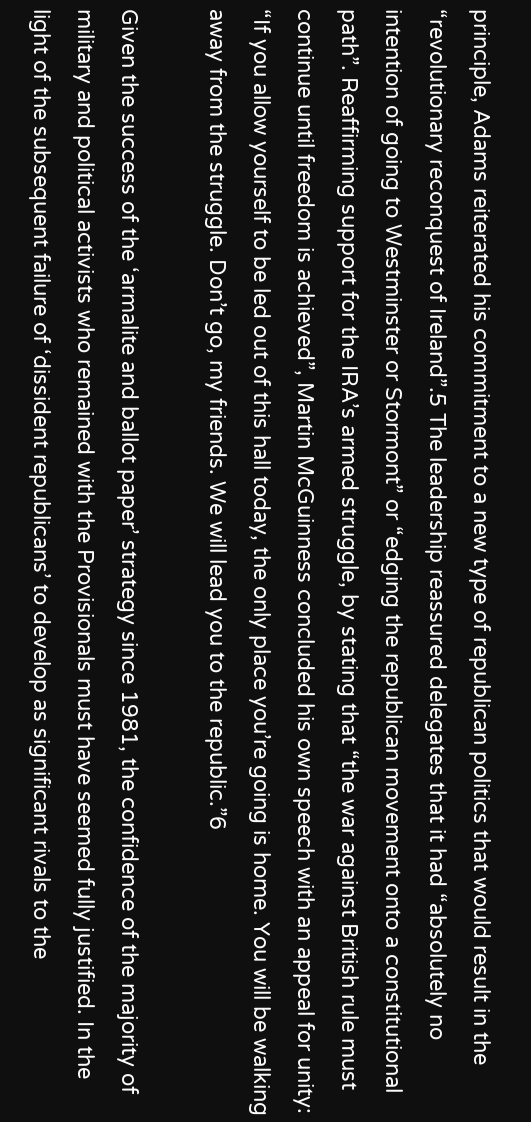principle, Adams reiterated his commitment to a new type of republican politics that would result in the “revolutionary reconquest of Ireland”.5 The leadership reassured delegates that it had “absolutely no intention of going to Westminster or Stormont” or “edging the republican movement onto a constitutional path”. Reaffirming support for the IRA’s armed struggle, by stating that “the war against British rule must continue until freedom is achieved”, Martin McGuinness concluded his own speech with an appeal for unity: “If you allow yourself to be led out of this hall today, the only place you’re going is home. You will be walking away from the struggle. Don’t go, my friends. We will lead you to the republic.”6

Given the success of the ‘armalite and ballot paper’ strategy since 1981, the confidence of the majority of military and political activists who remained with the Provisionals must have seemed fully justified. In the light of the subsequent failure of ‘dissident republicans’ to develop as significant rivals to the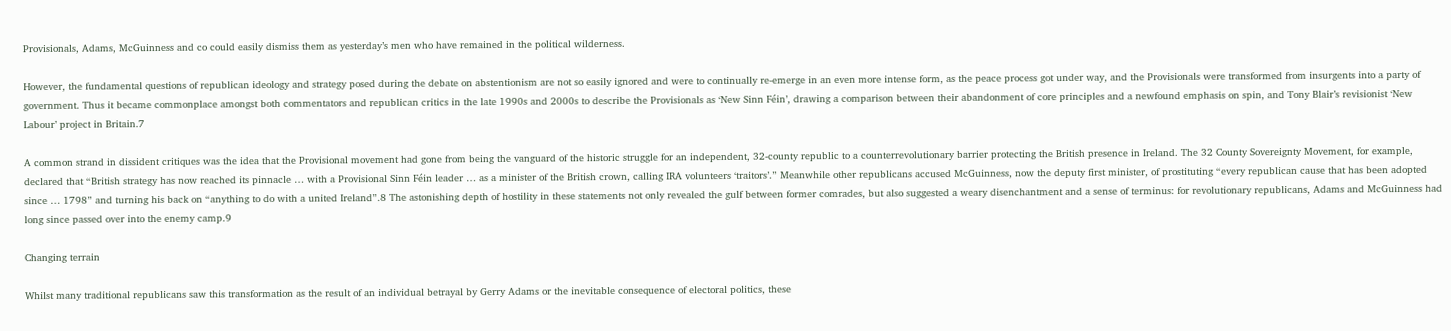Provisionals, Adams, McGuinness and co could easily dismiss them as yesterday’s men who have remained in the political wilderness.

However, the fundamental questions of republican ideology and strategy posed during the debate on abstentionism are not so easily ignored and were to continually re-emerge in an even more intense form, as the peace process got under way, and the Provisionals were transformed from insurgents into a party of government. Thus it became commonplace amongst both commentators and republican critics in the late 1990s and 2000s to describe the Provisionals as ‘New Sinn Féin’, drawing a comparison between their abandonment of core principles and a newfound emphasis on spin, and Tony Blair’s revisionist ‘New Labour’ project in Britain.7

A common strand in dissident critiques was the idea that the Provisional movement had gone from being the vanguard of the historic struggle for an independent, 32-county republic to a counterrevolutionary barrier protecting the British presence in Ireland. The 32 County Sovereignty Movement, for example, declared that “British strategy has now reached its pinnacle … with a Provisional Sinn Féin leader … as a minister of the British crown, calling IRA volunteers ‘traitors’.” Meanwhile other republicans accused McGuinness, now the deputy first minister, of prostituting “every republican cause that has been adopted since … 1798” and turning his back on “anything to do with a united Ireland”.8 The astonishing depth of hostility in these statements not only revealed the gulf between former comrades, but also suggested a weary disenchantment and a sense of terminus: for revolutionary republicans, Adams and McGuinness had long since passed over into the enemy camp.9

Changing terrain

Whilst many traditional republicans saw this transformation as the result of an individual betrayal by Gerry Adams or the inevitable consequence of electoral politics, these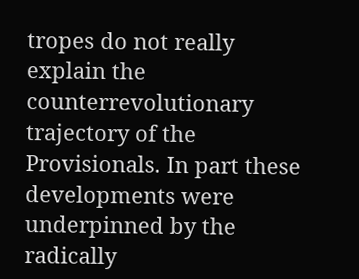tropes do not really explain the counterrevolutionary trajectory of the Provisionals. In part these developments were underpinned by the radically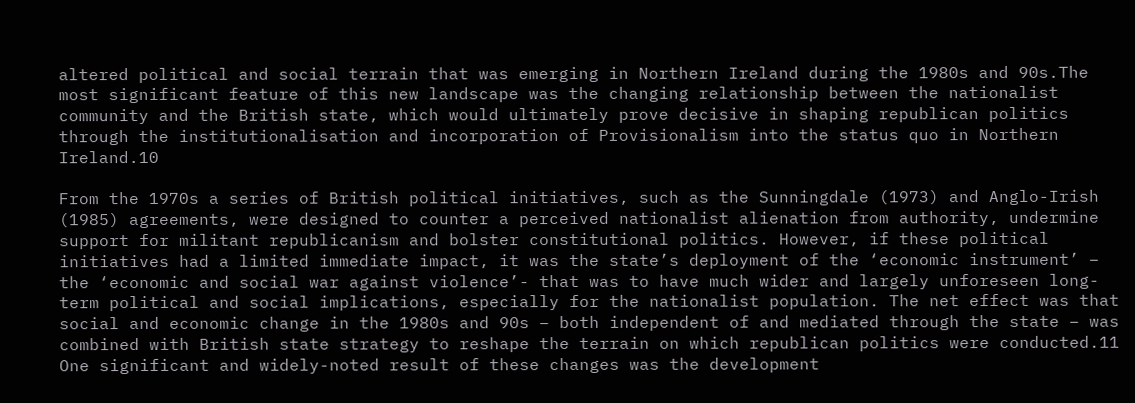altered political and social terrain that was emerging in Northern Ireland during the 1980s and 90s.The most significant feature of this new landscape was the changing relationship between the nationalist community and the British state, which would ultimately prove decisive in shaping republican politics through the institutionalisation and incorporation of Provisionalism into the status quo in Northern Ireland.10

From the 1970s a series of British political initiatives, such as the Sunningdale (1973) and Anglo-Irish (1985) agreements, were designed to counter a perceived nationalist alienation from authority, undermine support for militant republicanism and bolster constitutional politics. However, if these political initiatives had a limited immediate impact, it was the state’s deployment of the ‘economic instrument’ – the ‘economic and social war against violence’- that was to have much wider and largely unforeseen long-term political and social implications, especially for the nationalist population. The net effect was that social and economic change in the 1980s and 90s – both independent of and mediated through the state – was combined with British state strategy to reshape the terrain on which republican politics were conducted.11 One significant and widely-noted result of these changes was the development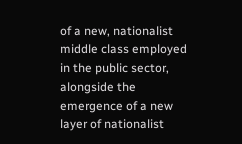of a new, nationalist middle class employed in the public sector, alongside the emergence of a new layer of nationalist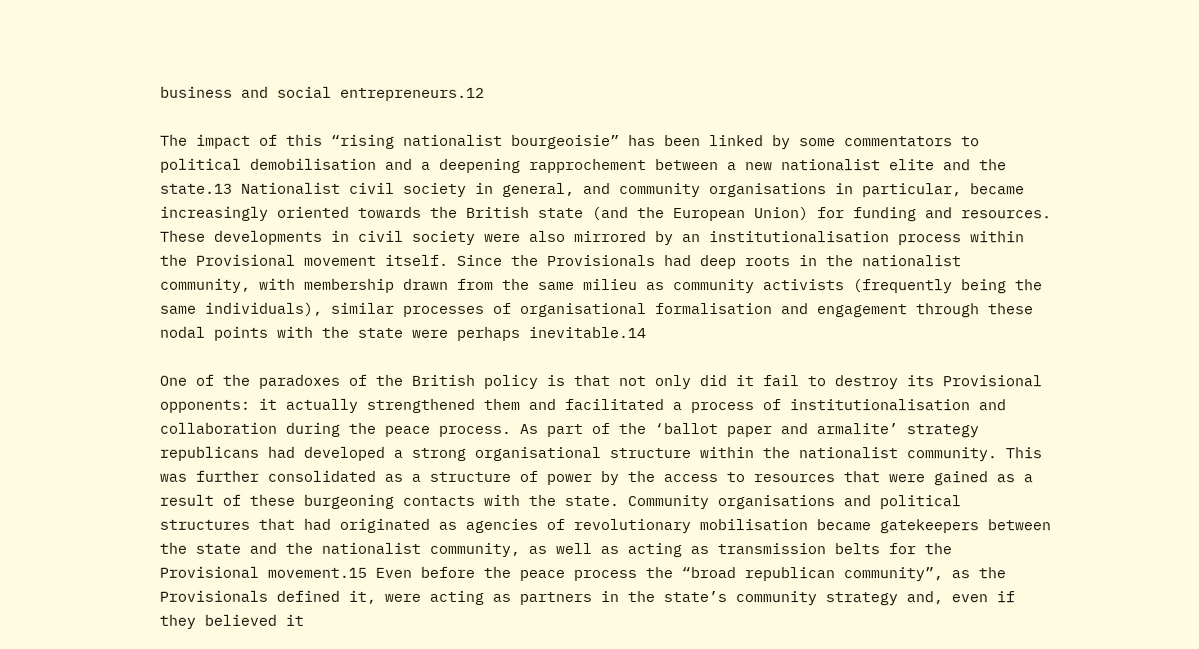business and social entrepreneurs.12

The impact of this “rising nationalist bourgeoisie” has been linked by some commentators to political demobilisation and a deepening rapprochement between a new nationalist elite and the state.13 Nationalist civil society in general, and community organisations in particular, became increasingly oriented towards the British state (and the European Union) for funding and resources. These developments in civil society were also mirrored by an institutionalisation process within the Provisional movement itself. Since the Provisionals had deep roots in the nationalist community, with membership drawn from the same milieu as community activists (frequently being the same individuals), similar processes of organisational formalisation and engagement through these nodal points with the state were perhaps inevitable.14

One of the paradoxes of the British policy is that not only did it fail to destroy its Provisional opponents: it actually strengthened them and facilitated a process of institutionalisation and collaboration during the peace process. As part of the ‘ballot paper and armalite’ strategy republicans had developed a strong organisational structure within the nationalist community. This was further consolidated as a structure of power by the access to resources that were gained as a result of these burgeoning contacts with the state. Community organisations and political structures that had originated as agencies of revolutionary mobilisation became gatekeepers between the state and the nationalist community, as well as acting as transmission belts for the Provisional movement.15 Even before the peace process the “broad republican community”, as the Provisionals defined it, were acting as partners in the state’s community strategy and, even if they believed it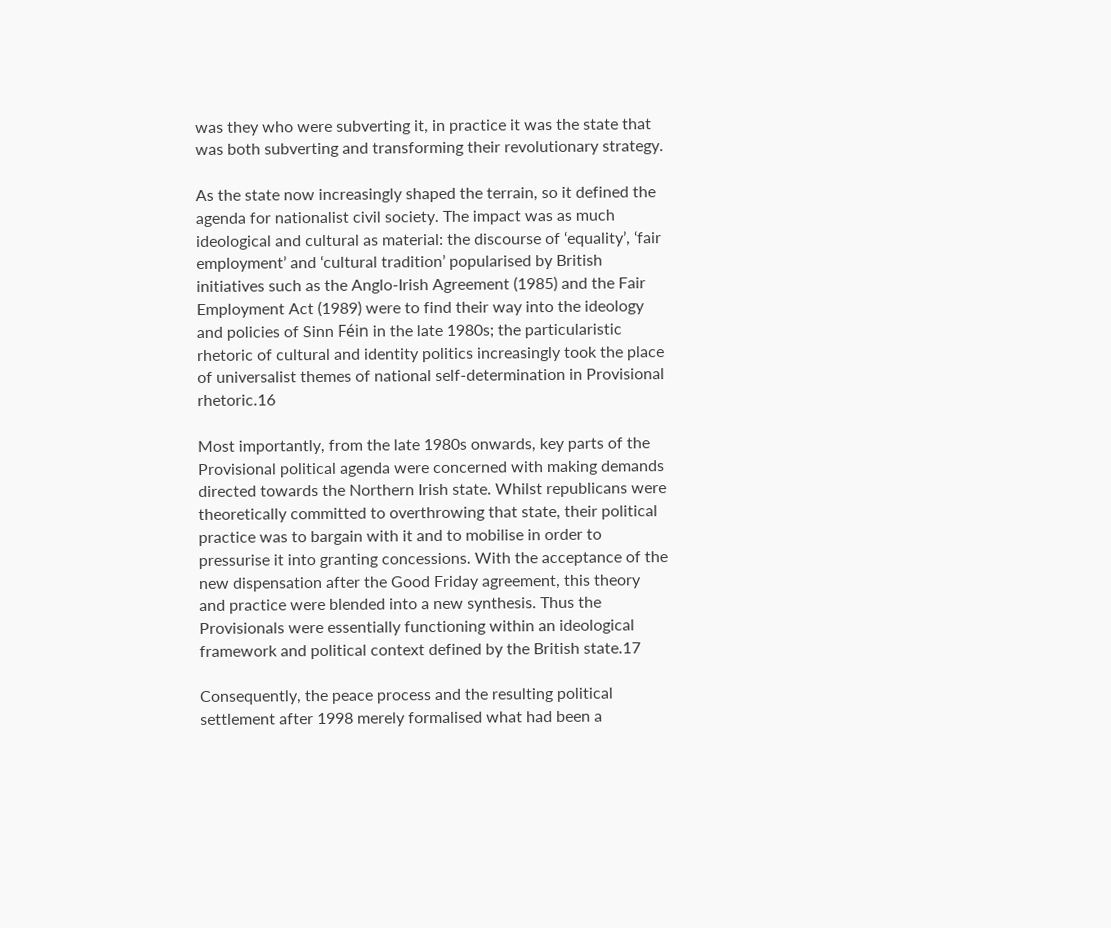was they who were subverting it, in practice it was the state that was both subverting and transforming their revolutionary strategy.

As the state now increasingly shaped the terrain, so it defined the agenda for nationalist civil society. The impact was as much ideological and cultural as material: the discourse of ‘equality’, ‘fair employment’ and ‘cultural tradition’ popularised by British initiatives such as the Anglo-Irish Agreement (1985) and the Fair Employment Act (1989) were to find their way into the ideology and policies of Sinn Féin in the late 1980s; the particularistic rhetoric of cultural and identity politics increasingly took the place of universalist themes of national self-determination in Provisional rhetoric.16

Most importantly, from the late 1980s onwards, key parts of the Provisional political agenda were concerned with making demands directed towards the Northern Irish state. Whilst republicans were theoretically committed to overthrowing that state, their political practice was to bargain with it and to mobilise in order to pressurise it into granting concessions. With the acceptance of the new dispensation after the Good Friday agreement, this theory and practice were blended into a new synthesis. Thus the Provisionals were essentially functioning within an ideological framework and political context defined by the British state.17

Consequently, the peace process and the resulting political settlement after 1998 merely formalised what had been a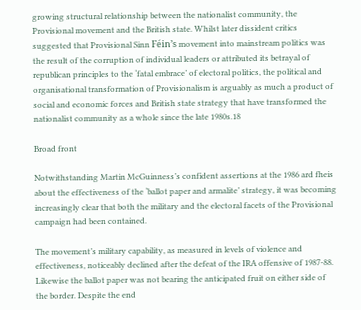growing structural relationship between the nationalist community, the Provisional movement and the British state. Whilst later dissident critics suggested that Provisional Sinn Féin’s movement into mainstream politics was the result of the corruption of individual leaders or attributed its betrayal of republican principles to the ‘fatal embrace’ of electoral politics, the political and organisational transformation of Provisionalism is arguably as much a product of social and economic forces and British state strategy that have transformed the nationalist community as a whole since the late 1980s.18

Broad front

Notwithstanding Martin McGuinness’s confident assertions at the 1986 ard fheis about the effectiveness of the ‘ballot paper and armalite’ strategy, it was becoming increasingly clear that both the military and the electoral facets of the Provisional campaign had been contained.

The movement’s military capability, as measured in levels of violence and effectiveness, noticeably declined after the defeat of the IRA offensive of 1987-88. Likewise the ballot paper was not bearing the anticipated fruit on either side of the border. Despite the end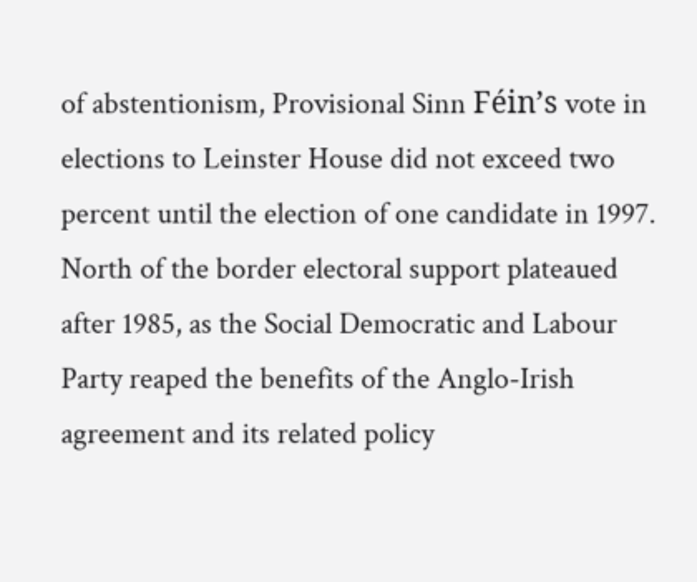of abstentionism, Provisional Sinn Féin’s vote in elections to Leinster House did not exceed two percent until the election of one candidate in 1997. North of the border electoral support plateaued after 1985, as the Social Democratic and Labour Party reaped the benefits of the Anglo-Irish agreement and its related policy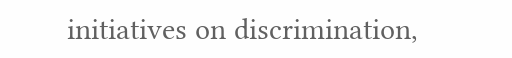initiatives on discrimination,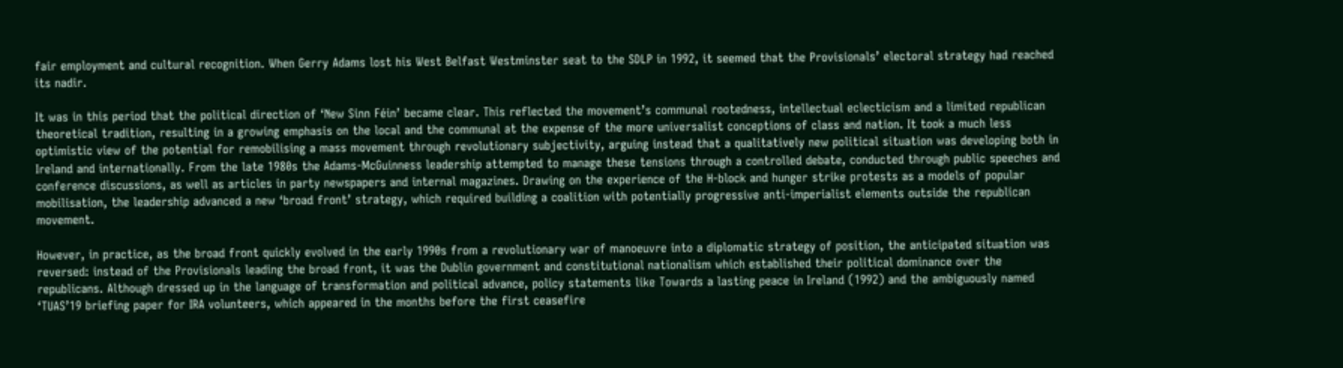fair employment and cultural recognition. When Gerry Adams lost his West Belfast Westminster seat to the SDLP in 1992, it seemed that the Provisionals’ electoral strategy had reached its nadir.

It was in this period that the political direction of ‘New Sinn Féin’ became clear. This reflected the movement’s communal rootedness, intellectual eclecticism and a limited republican theoretical tradition, resulting in a growing emphasis on the local and the communal at the expense of the more universalist conceptions of class and nation. It took a much less optimistic view of the potential for remobilising a mass movement through revolutionary subjectivity, arguing instead that a qualitatively new political situation was developing both in Ireland and internationally. From the late 1980s the Adams-McGuinness leadership attempted to manage these tensions through a controlled debate, conducted through public speeches and conference discussions, as well as articles in party newspapers and internal magazines. Drawing on the experience of the H-block and hunger strike protests as a models of popular mobilisation, the leadership advanced a new ‘broad front’ strategy, which required building a coalition with potentially progressive anti-imperialist elements outside the republican movement.

However, in practice, as the broad front quickly evolved in the early 1990s from a revolutionary war of manoeuvre into a diplomatic strategy of position, the anticipated situation was reversed: instead of the Provisionals leading the broad front, it was the Dublin government and constitutional nationalism which established their political dominance over the republicans. Although dressed up in the language of transformation and political advance, policy statements like Towards a lasting peace in Ireland (1992) and the ambiguously named ‘TUAS’19 briefing paper for IRA volunteers, which appeared in the months before the first ceasefire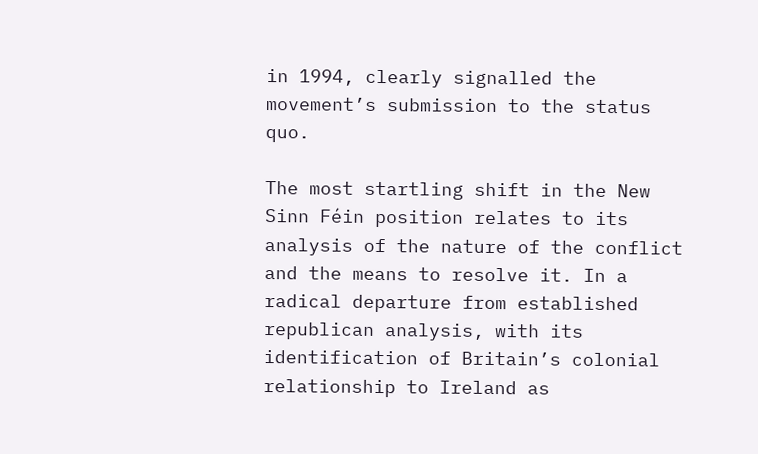in 1994, clearly signalled the movement’s submission to the status quo.

The most startling shift in the New Sinn Féin position relates to its analysis of the nature of the conflict and the means to resolve it. In a radical departure from established republican analysis, with its identification of Britain’s colonial relationship to Ireland as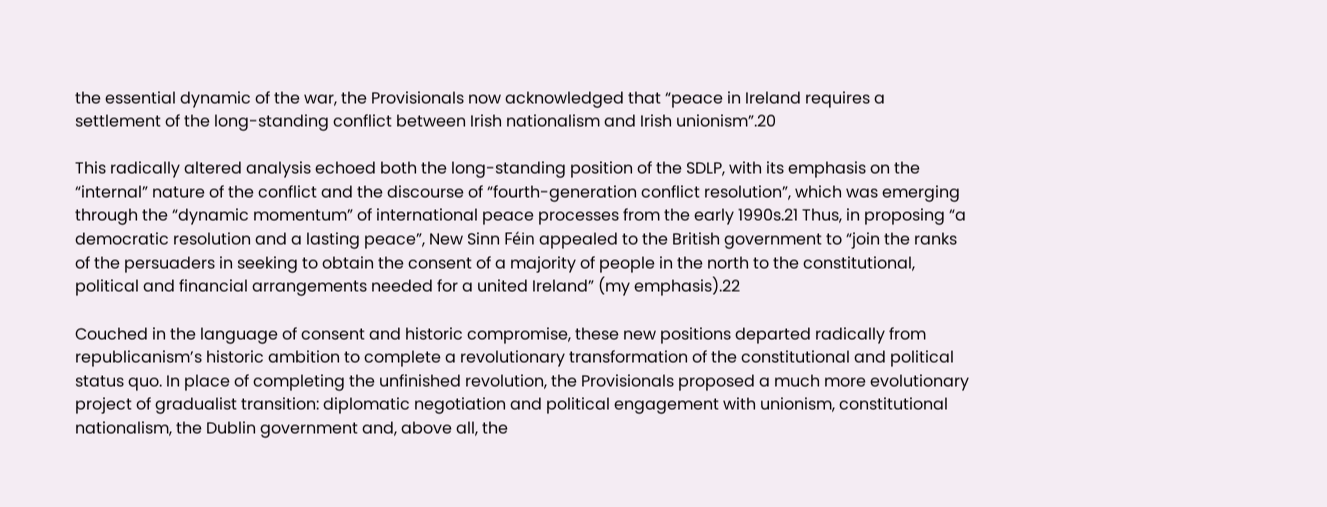the essential dynamic of the war, the Provisionals now acknowledged that “peace in Ireland requires a settlement of the long-standing conflict between Irish nationalism and Irish unionism”.20

This radically altered analysis echoed both the long-standing position of the SDLP, with its emphasis on the “internal” nature of the conflict and the discourse of “fourth-generation conflict resolution”, which was emerging through the “dynamic momentum” of international peace processes from the early 1990s.21 Thus, in proposing “a democratic resolution and a lasting peace”, New Sinn Féin appealed to the British government to “join the ranks of the persuaders in seeking to obtain the consent of a majority of people in the north to the constitutional, political and financial arrangements needed for a united Ireland” (my emphasis).22

Couched in the language of consent and historic compromise, these new positions departed radically from republicanism’s historic ambition to complete a revolutionary transformation of the constitutional and political status quo. In place of completing the unfinished revolution, the Provisionals proposed a much more evolutionary project of gradualist transition: diplomatic negotiation and political engagement with unionism, constitutional nationalism, the Dublin government and, above all, the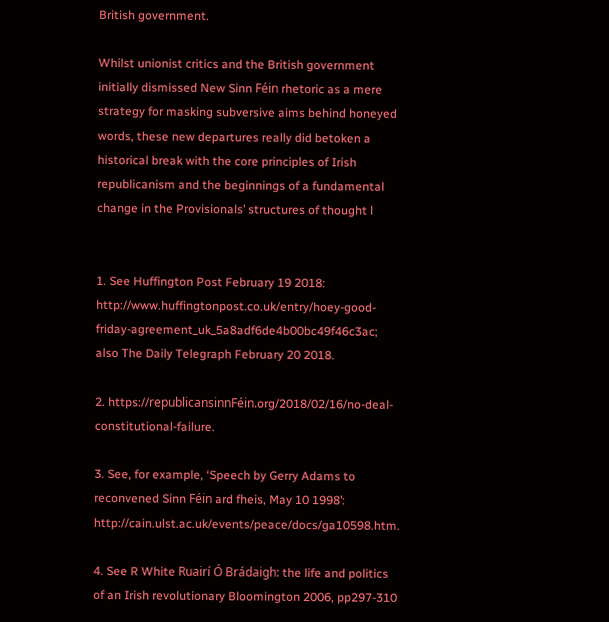British government.

Whilst unionist critics and the British government initially dismissed New Sinn Féin rhetoric as a mere strategy for masking subversive aims behind honeyed words, these new departures really did betoken a historical break with the core principles of Irish republicanism and the beginnings of a fundamental change in the Provisionals’ structures of thought l


1. See Huffington Post February 19 2018: http://www.huffingtonpost.co.uk/entry/hoey-good-friday-agreement_uk_5a8adf6de4b00bc49f46c3ac; also The Daily Telegraph February 20 2018.

2. https://republicansinnFéin.org/2018/02/16/no-deal-constitutional-failure.

3. See, for example, ‘Speech by Gerry Adams to reconvened Sinn Féin ard fheis, May 10 1998’: http://cain.ulst.ac.uk/events/peace/docs/ga10598.htm.

4. See R White Ruairí Ó Brádaigh: the life and politics of an Irish revolutionary Bloomington 2006, pp297-310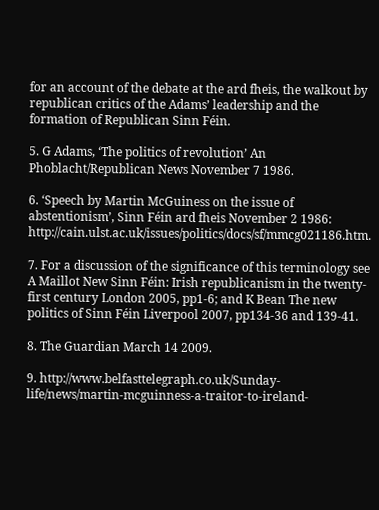for an account of the debate at the ard fheis, the walkout by republican critics of the Adams’ leadership and the formation of Republican Sinn Féin.

5. G Adams, ‘The politics of revolution’ An Phoblacht/Republican News November 7 1986.

6. ‘Speech by Martin McGuiness on the issue of abstentionism’, Sinn Féin ard fheis November 2 1986: http://cain.ulst.ac.uk/issues/politics/docs/sf/mmcg021186.htm.

7. For a discussion of the significance of this terminology see A Maillot New Sinn Féin: Irish republicanism in the twenty-first century London 2005, pp1-6; and K Bean The new politics of Sinn Féin Liverpool 2007, pp134-36 and 139-41.

8. The Guardian March 14 2009.

9. http://www.belfasttelegraph.co.uk/Sunday-life/news/martin-mcguinness-a-traitor-to-ireland-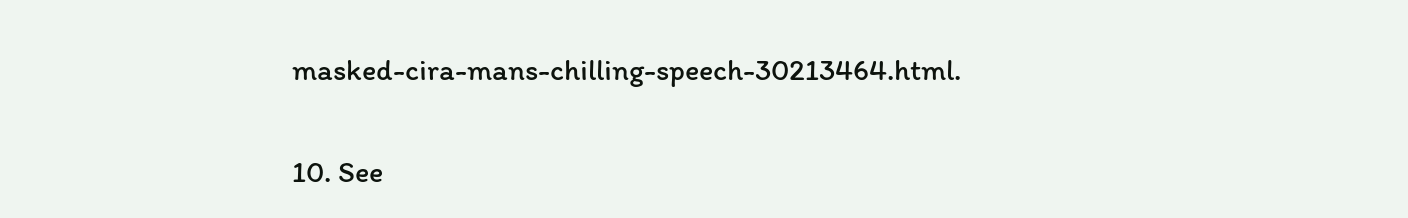masked-cira-mans-chilling-speech-30213464.html.

10. See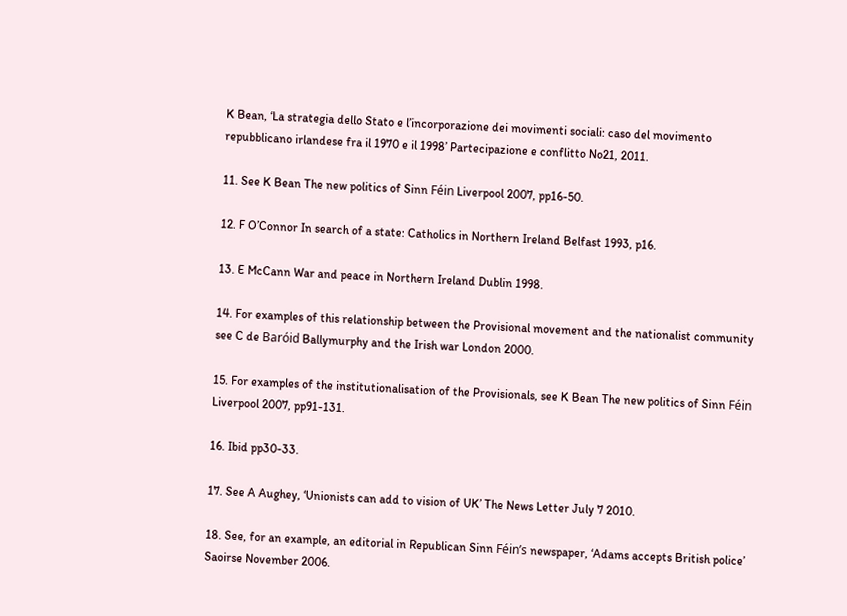K Bean, ‘La strategia dello Stato e l’incorporazione dei movimenti sociali: caso del movimento repubblicano irlandese fra il 1970 e il 1998’ Partecipazione e conflitto No21, 2011.

11. See K Bean The new politics of Sinn Féin Liverpool 2007, pp16-50.

12. F O’Connor In search of a state: Catholics in Northern Ireland Belfast 1993, p16.

13. E McCann War and peace in Northern Ireland Dublin 1998.

14. For examples of this relationship between the Provisional movement and the nationalist community see C de Baróid Ballymurphy and the Irish war London 2000.

15. For examples of the institutionalisation of the Provisionals, see K Bean The new politics of Sinn Féin Liverpool 2007, pp91-131.

16. Ibid pp30-33.

17. See A Aughey, ‘Unionists can add to vision of UK’ The News Letter July 7 2010.

18. See, for an example, an editorial in Republican Sinn Féin’s newspaper, ‘Adams accepts British police’ Saoirse November 2006.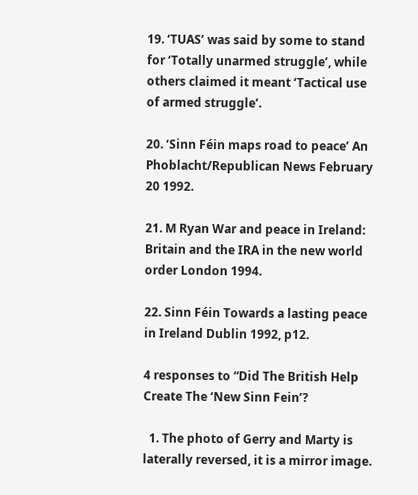19. ‘TUAS’ was said by some to stand for ‘Totally unarmed struggle’, while others claimed it meant ‘Tactical use of armed struggle’.

20. ‘Sinn Féin maps road to peace’ An Phoblacht/Republican News February 20 1992.

21. M Ryan War and peace in Ireland: Britain and the IRA in the new world order London 1994.

22. Sinn Féin Towards a lasting peace in Ireland Dublin 1992, p12.

4 responses to “Did The British Help Create The ‘New Sinn Fein’?

  1. The photo of Gerry and Marty is laterally reversed, it is a mirror image.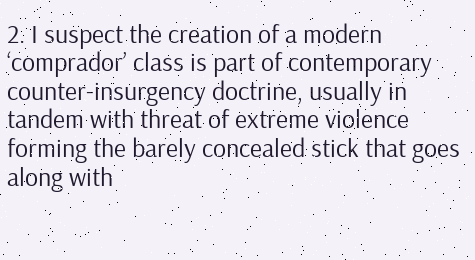2. I suspect the creation of a modern ‘comprador’ class is part of contemporary counter-insurgency doctrine, usually in tandem with threat of extreme violence forming the barely concealed stick that goes along with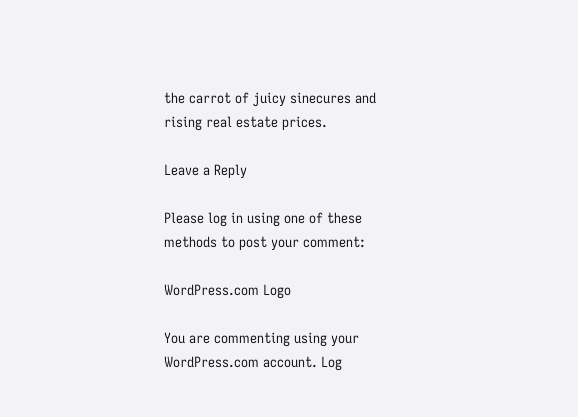the carrot of juicy sinecures and rising real estate prices.

Leave a Reply

Please log in using one of these methods to post your comment:

WordPress.com Logo

You are commenting using your WordPress.com account. Log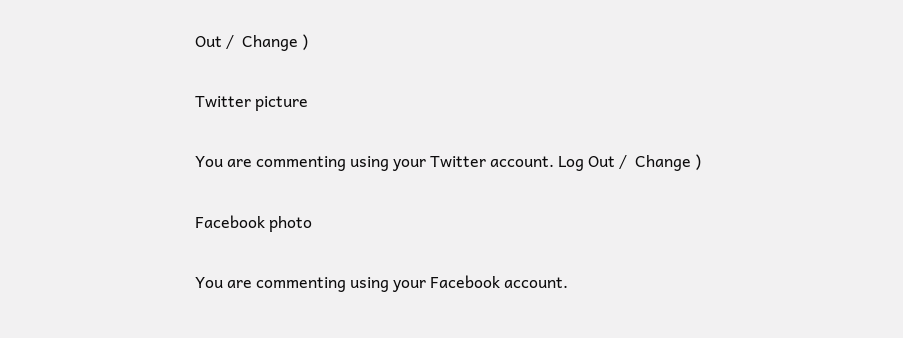Out /  Change )

Twitter picture

You are commenting using your Twitter account. Log Out /  Change )

Facebook photo

You are commenting using your Facebook account.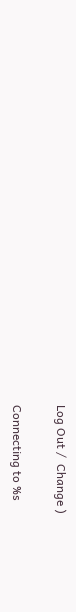Log Out /  Change )

Connecting to %s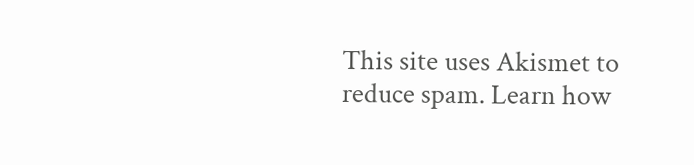This site uses Akismet to reduce spam. Learn how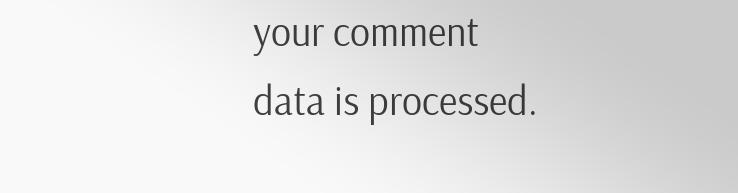your comment data is processed.